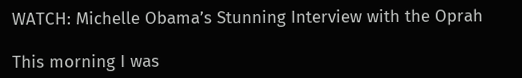WATCH: Michelle Obama’s Stunning Interview with the Oprah

This morning I was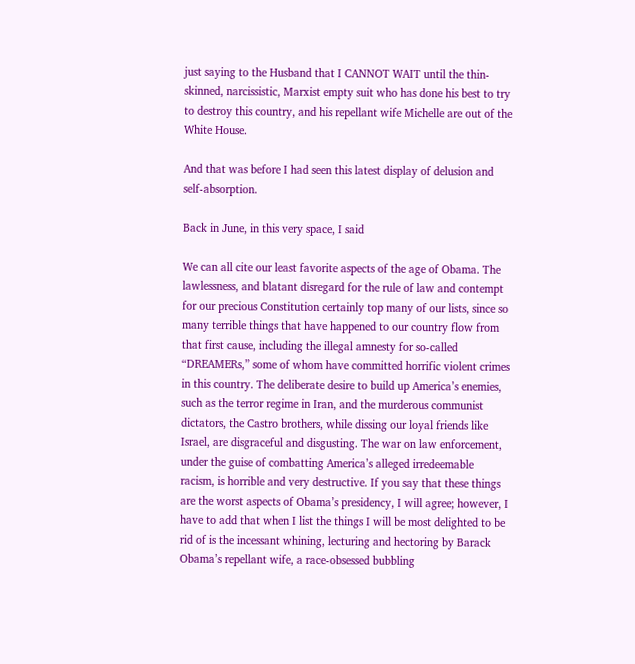just saying to the Husband that I CANNOT WAIT until the thin-skinned, narcissistic, Marxist empty suit who has done his best to try to destroy this country, and his repellant wife Michelle are out of the White House.

And that was before I had seen this latest display of delusion and self-absorption.

Back in June, in this very space, I said

We can all cite our least favorite aspects of the age of Obama. The lawlessness, and blatant disregard for the rule of law and contempt for our precious Constitution certainly top many of our lists, since so many terrible things that have happened to our country flow from that first cause, including the illegal amnesty for so-called “DREAMERs,” some of whom have committed horrific violent crimes in this country. The deliberate desire to build up America’s enemies, such as the terror regime in Iran, and the murderous communist dictators, the Castro brothers, while dissing our loyal friends like Israel, are disgraceful and disgusting. The war on law enforcement, under the guise of combatting America’s alleged irredeemable racism, is horrible and very destructive. If you say that these things are the worst aspects of Obama’s presidency, I will agree; however, I have to add that when I list the things I will be most delighted to be rid of is the incessant whining, lecturing and hectoring by Barack Obama’s repellant wife, a race-obsessed bubbling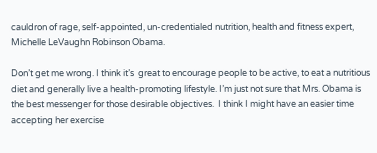cauldron of rage, self-appointed, un-credentialed nutrition, health and fitness expert, Michelle LeVaughn Robinson Obama.

Don’t get me wrong. I think it’s  great to encourage people to be active, to eat a nutritious diet and generally live a health-promoting lifestyle. I’m just not sure that Mrs. Obama is the best messenger for those desirable objectives.  I think I might have an easier time accepting her exercise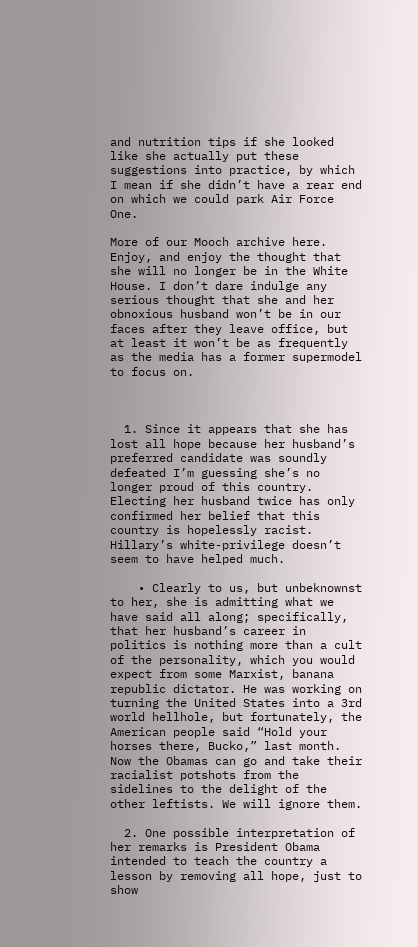and nutrition tips if she looked like she actually put these suggestions into practice, by which I mean if she didn’t have a rear end on which we could park Air Force One.

More of our Mooch archive here. Enjoy, and enjoy the thought that she will no longer be in the White House. I don’t dare indulge any serious thought that she and her obnoxious husband won’t be in our faces after they leave office, but at least it won’t be as frequently as the media has a former supermodel to focus on.



  1. Since it appears that she has lost all hope because her husband’s preferred candidate was soundly defeated I’m guessing she’s no longer proud of this country. Electing her husband twice has only confirmed her belief that this country is hopelessly racist. Hillary’s white-privilege doesn’t seem to have helped much.

    • Clearly to us, but unbeknownst to her, she is admitting what we have said all along; specifically, that her husband’s career in politics is nothing more than a cult of the personality, which you would expect from some Marxist, banana republic dictator. He was working on turning the United States into a 3rd world hellhole, but fortunately, the American people said “Hold your horses there, Bucko,” last month. Now the Obamas can go and take their racialist potshots from the sidelines to the delight of the other leftists. We will ignore them.

  2. One possible interpretation of her remarks is President Obama intended to teach the country a lesson by removing all hope, just to show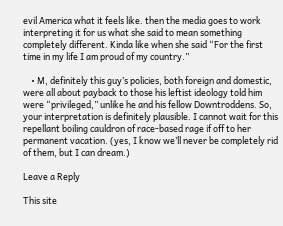evil America what it feels like. then the media goes to work interpreting it for us what she said to mean something completely different. Kinda like when she said “For the first time in my life I am proud of my country.”

    • M, definitely this guy’s policies, both foreign and domestic, were all about payback to those his leftist ideology told him were “privileged,” unlike he and his fellow Downtroddens. So, your interpretation is definitely plausible. I cannot wait for this repellant boiling cauldron of race-based rage if off to her permanent vacation. (yes, I know we’ll never be completely rid of them, but I can dream.)

Leave a Reply

This site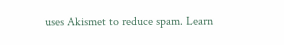uses Akismet to reduce spam. Learn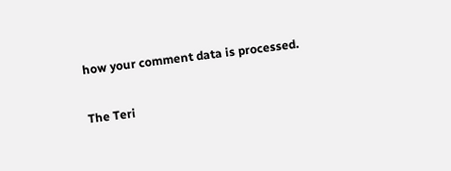how your comment data is processed.

The Teri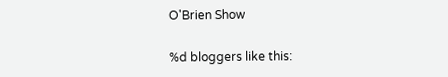O'Brien Show

%d bloggers like this: